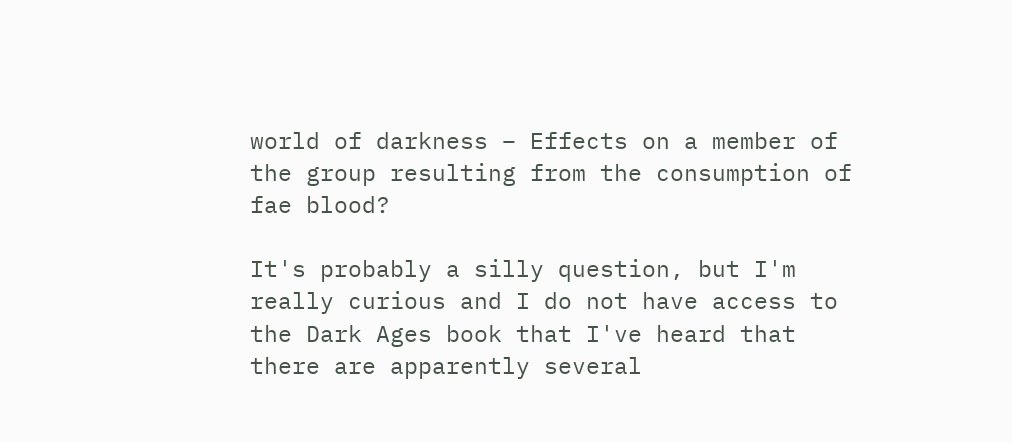world of darkness – Effects on a member of the group resulting from the consumption of fae blood?

It's probably a silly question, but I'm really curious and I do not have access to the Dark Ages book that I've heard that there are apparently several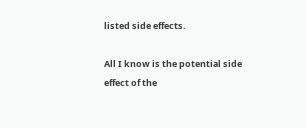listed side effects.

All I know is the potential side effect of the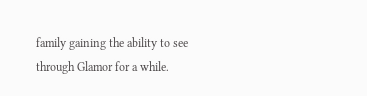family gaining the ability to see through Glamor for a while.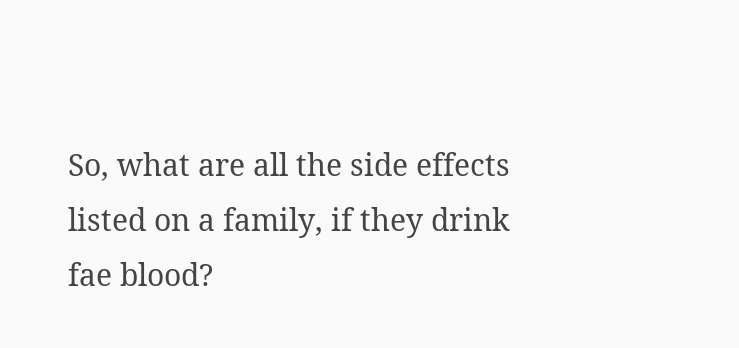So, what are all the side effects listed on a family, if they drink fae blood?